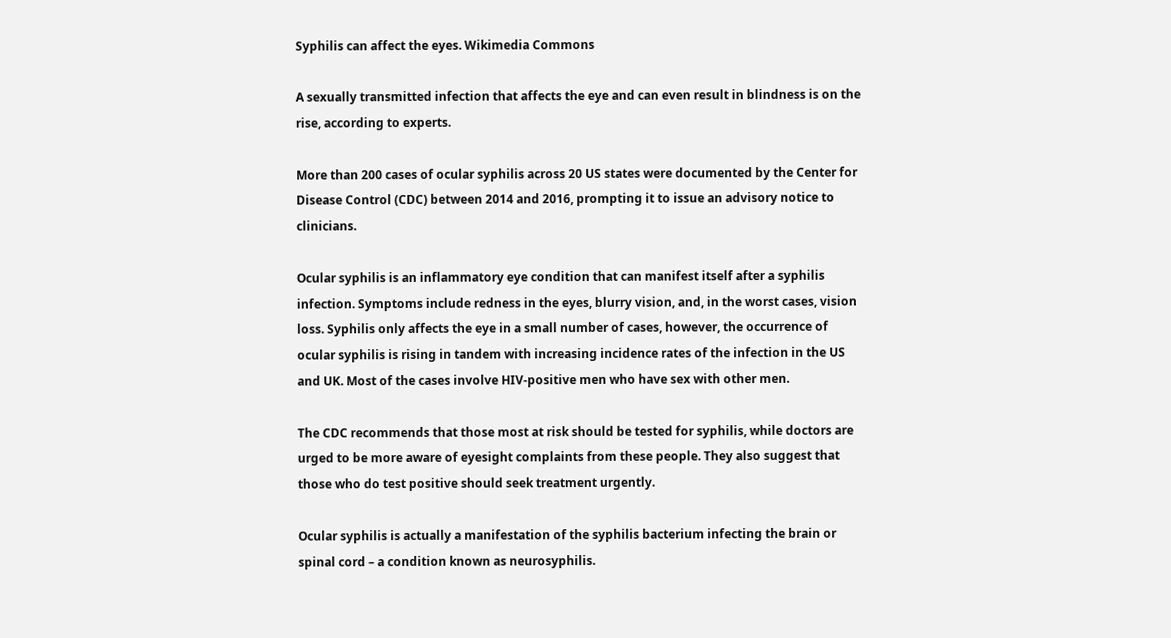Syphilis can affect the eyes. Wikimedia Commons

A sexually transmitted infection that affects the eye and can even result in blindness is on the rise, according to experts.

More than 200 cases of ocular syphilis across 20 US states were documented by the Center for Disease Control (CDC) between 2014 and 2016, prompting it to issue an advisory notice to clinicians.

Ocular syphilis is an inflammatory eye condition that can manifest itself after a syphilis infection. Symptoms include redness in the eyes, blurry vision, and, in the worst cases, vision loss. Syphilis only affects the eye in a small number of cases, however, the occurrence of ocular syphilis is rising in tandem with increasing incidence rates of the infection in the US and UK. Most of the cases involve HIV-positive men who have sex with other men.

The CDC recommends that those most at risk should be tested for syphilis, while doctors are urged to be more aware of eyesight complaints from these people. They also suggest that those who do test positive should seek treatment urgently.

Ocular syphilis is actually a manifestation of the syphilis bacterium infecting the brain or spinal cord – a condition known as neurosyphilis.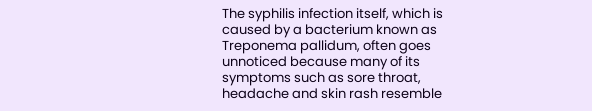The syphilis infection itself, which is caused by a bacterium known as Treponema pallidum, often goes unnoticed because many of its symptoms such as sore throat, headache and skin rash resemble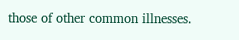those of other common illnesses.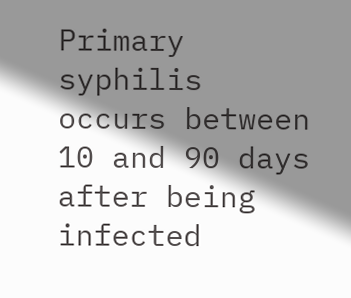Primary syphilis occurs between 10 and 90 days after being infected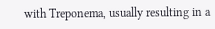with Treponema, usually resulting in a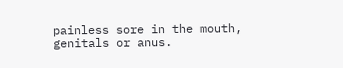painless sore in the mouth, genitals or anus.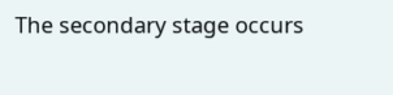The secondary stage occurs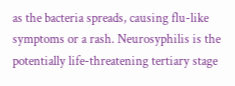as the bacteria spreads, causing flu-like symptoms or a rash. Neurosyphilis is the potentially life-threatening tertiary stage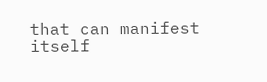that can manifest itself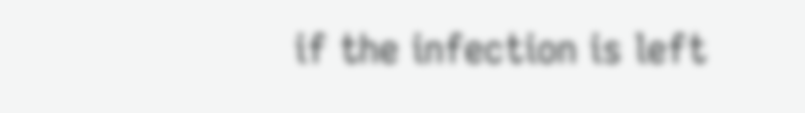if the infection is left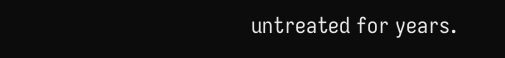untreated for years.